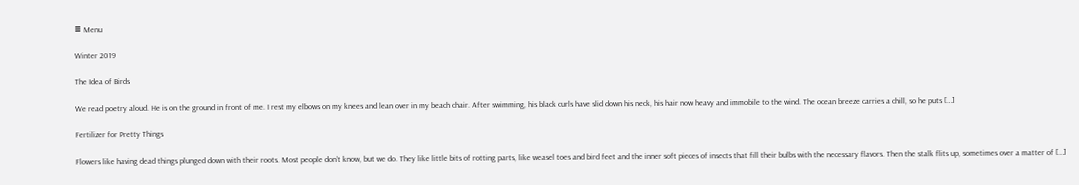≡ Menu

Winter 2019

The Idea of Birds

We read poetry aloud. He is on the ground in front of me. I rest my elbows on my knees and lean over in my beach chair. After swimming, his black curls have slid down his neck, his hair now heavy and immobile to the wind. The ocean breeze carries a chill, so he puts […]

Fertilizer for Pretty Things

Flowers like having dead things plunged down with their roots. Most people don’t know, but we do. They like little bits of rotting parts, like weasel toes and bird feet and the inner soft pieces of insects that fill their bulbs with the necessary flavors. Then the stalk flits up, sometimes over a matter of […]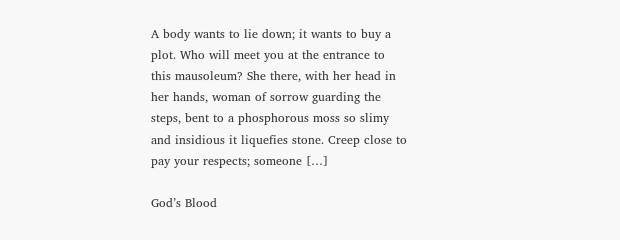A body wants to lie down; it wants to buy a plot. Who will meet you at the entrance to this mausoleum? She there, with her head in her hands, woman of sorrow guarding the steps, bent to a phosphorous moss so slimy and insidious it liquefies stone. Creep close to pay your respects; someone […]

God’s Blood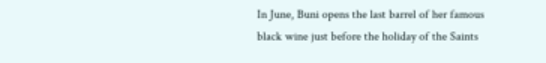In June, Buni opens the last barrel of her famous black wine just before the holiday of the Saints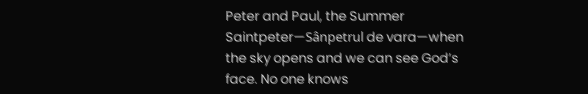Peter and Paul, the Summer Saintpeter—Sânpetrul de vara—when the sky opens and we can see God’s face. No one knows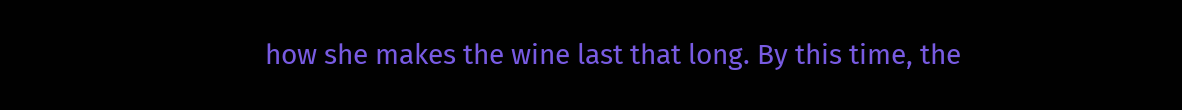how she makes the wine last that long. By this time, the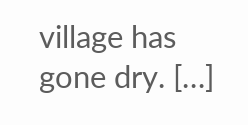village has gone dry. […]